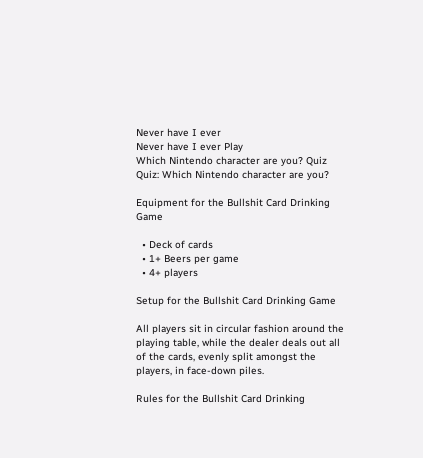Never have I ever
Never have I ever Play
Which Nintendo character are you? Quiz
Quiz: Which Nintendo character are you?

Equipment for the Bullshit Card Drinking Game

  • Deck of cards
  • 1+ Beers per game
  • 4+ players

Setup for the Bullshit Card Drinking Game

All players sit in circular fashion around the playing table, while the dealer deals out all of the cards, evenly split amongst the players, in face-down piles.

Rules for the Bullshit Card Drinking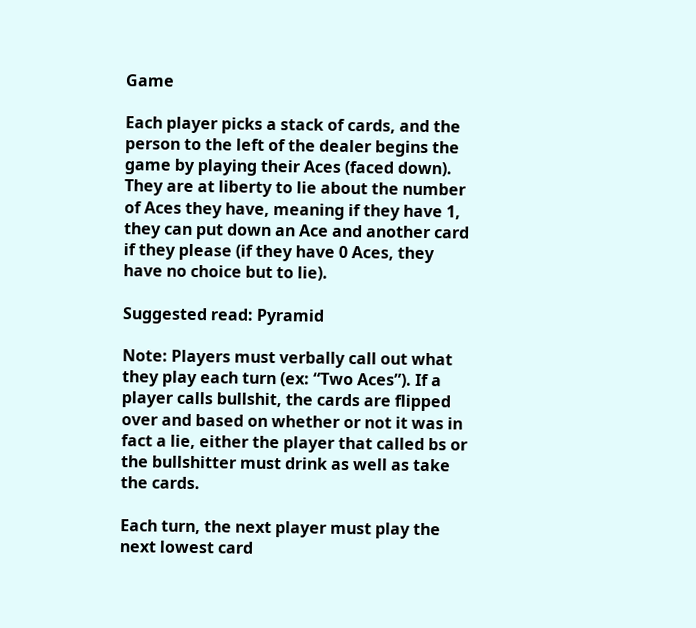Game

Each player picks a stack of cards, and the person to the left of the dealer begins the game by playing their Aces (faced down). They are at liberty to lie about the number of Aces they have, meaning if they have 1, they can put down an Ace and another card if they please (if they have 0 Aces, they have no choice but to lie).

Suggested read: Pyramid

Note: Players must verbally call out what they play each turn (ex: “Two Aces”). If a player calls bullshit, the cards are flipped over and based on whether or not it was in fact a lie, either the player that called bs or the bullshitter must drink as well as take the cards.

Each turn, the next player must play the next lowest card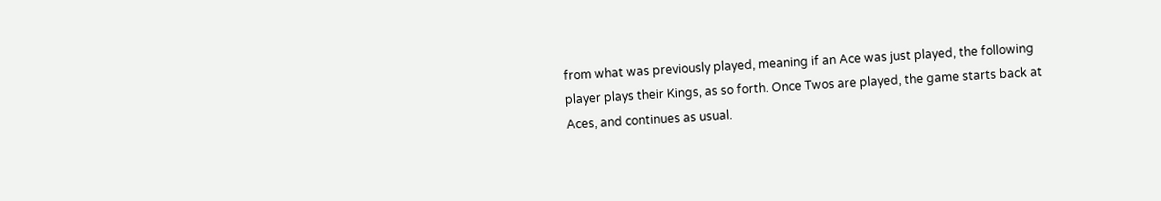from what was previously played, meaning if an Ace was just played, the following player plays their Kings, as so forth. Once Twos are played, the game starts back at Aces, and continues as usual.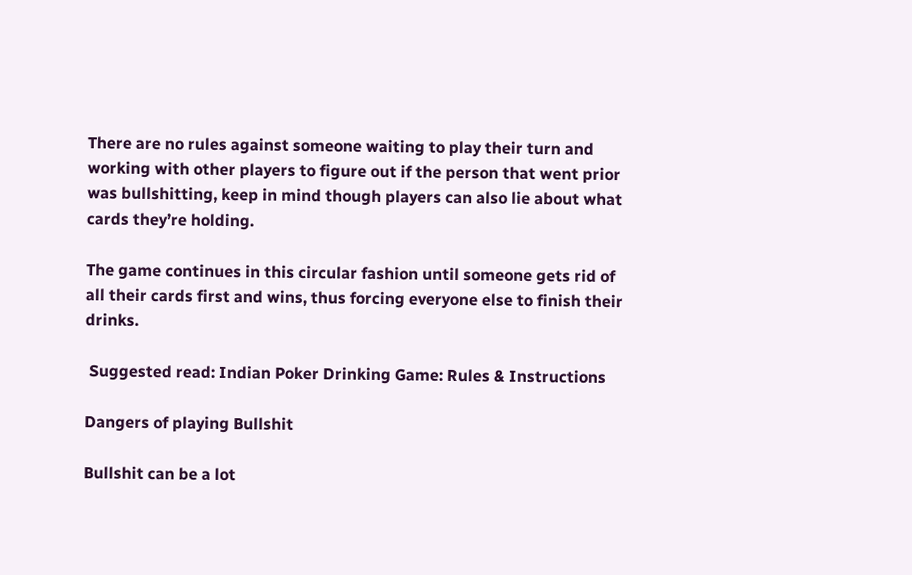There are no rules against someone waiting to play their turn and working with other players to figure out if the person that went prior was bullshitting, keep in mind though players can also lie about what cards they’re holding.

The game continues in this circular fashion until someone gets rid of all their cards first and wins, thus forcing everyone else to finish their drinks.

 Suggested read: Indian Poker Drinking Game: Rules & Instructions

Dangers of playing Bullshit

Bullshit can be a lot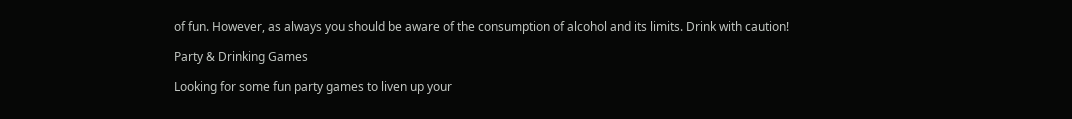of fun. However, as always you should be aware of the consumption of alcohol and its limits. Drink with caution!

Party & Drinking Games

Looking for some fun party games to liven up your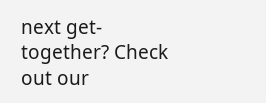next get-together? Check out our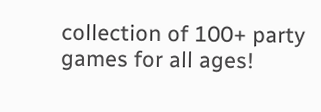collection of 100+ party games for all ages!